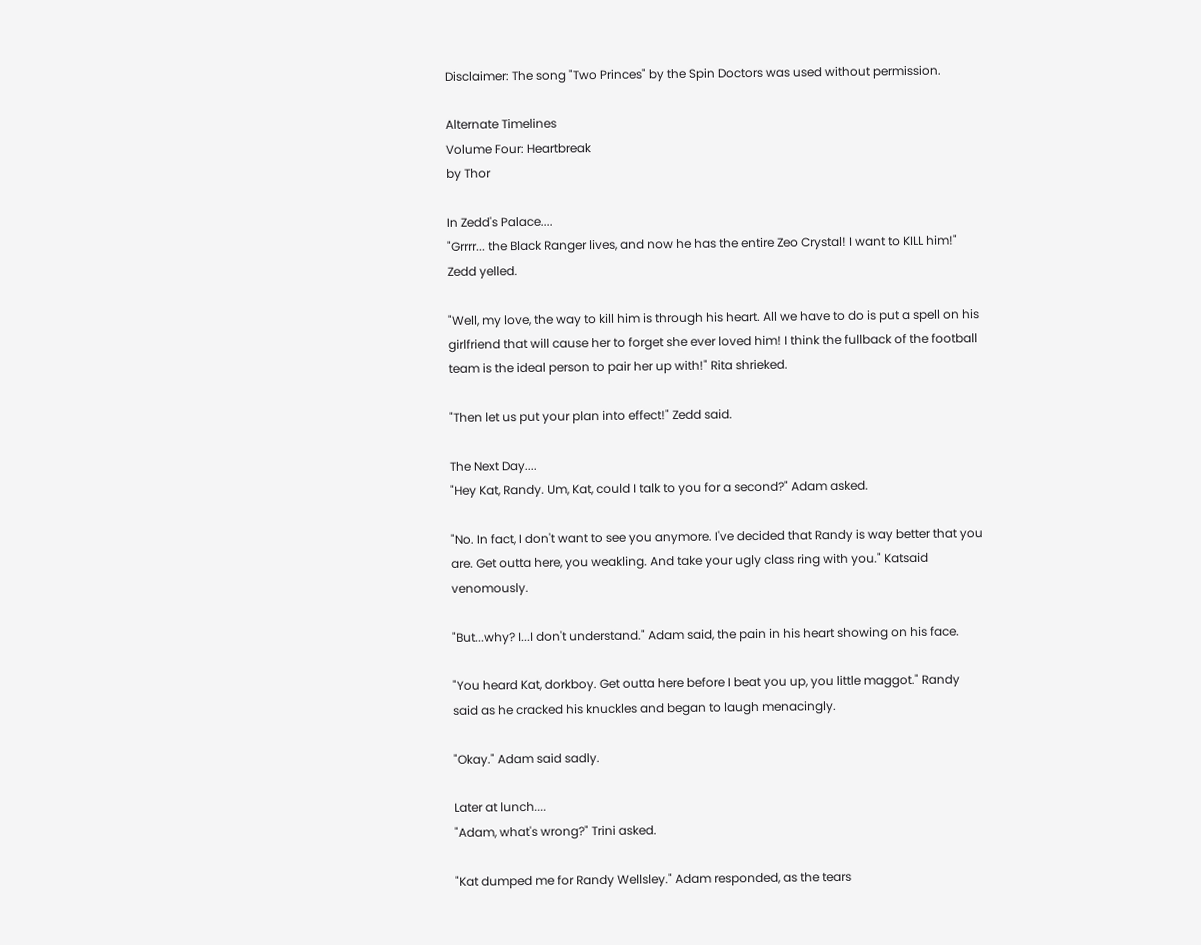Disclaimer: The song "Two Princes" by the Spin Doctors was used without permission.

Alternate Timelines
Volume Four: Heartbreak
by Thor

In Zedd's Palace....
"Grrrr... the Black Ranger lives, and now he has the entire Zeo Crystal! I want to KILL him!" Zedd yelled.

"Well, my love, the way to kill him is through his heart. All we have to do is put a spell on his girlfriend that will cause her to forget she ever loved him! I think the fullback of the football team is the ideal person to pair her up with!" Rita shrieked.

"Then let us put your plan into effect!" Zedd said.

The Next Day....
"Hey Kat, Randy. Um, Kat, could I talk to you for a second?" Adam asked.

"No. In fact, I don't want to see you anymore. I've decided that Randy is way better that you are. Get outta here, you weakling. And take your ugly class ring with you." Katsaid venomously.

"But...why? I...I don't understand." Adam said, the pain in his heart showing on his face.

"You heard Kat, dorkboy. Get outta here before I beat you up, you little maggot." Randy said as he cracked his knuckles and began to laugh menacingly.

"Okay." Adam said sadly.

Later at lunch....
"Adam, what's wrong?" Trini asked.

"Kat dumped me for Randy Wellsley." Adam responded, as the tears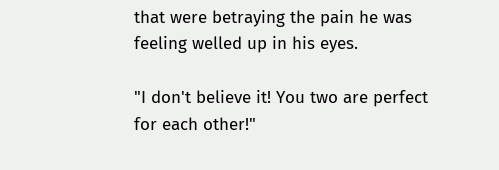that were betraying the pain he was feeling welled up in his eyes.

"I don't believe it! You two are perfect for each other!"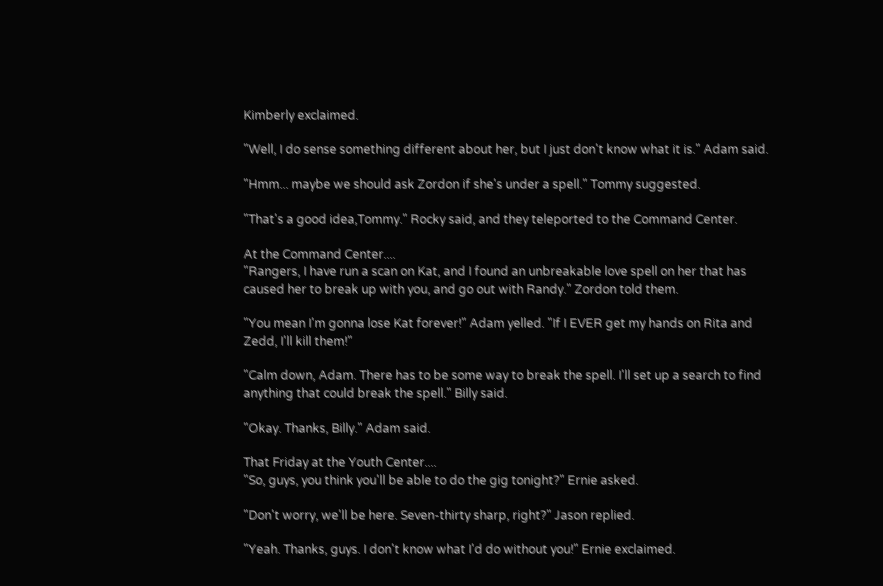Kimberly exclaimed.

"Well, I do sense something different about her, but I just don't know what it is." Adam said.

"Hmm... maybe we should ask Zordon if she's under a spell." Tommy suggested.

"That's a good idea,Tommy." Rocky said, and they teleported to the Command Center.

At the Command Center....
"Rangers, I have run a scan on Kat, and I found an unbreakable love spell on her that has caused her to break up with you, and go out with Randy." Zordon told them.

"You mean I'm gonna lose Kat forever!" Adam yelled. "If I EVER get my hands on Rita and Zedd, I'll kill them!"

"Calm down, Adam. There has to be some way to break the spell. I'll set up a search to find anything that could break the spell." Billy said.

"Okay. Thanks, Billy." Adam said.

That Friday at the Youth Center....
"So, guys, you think you'll be able to do the gig tonight?" Ernie asked.

"Don't worry, we'll be here. Seven-thirty sharp, right?" Jason replied.

"Yeah. Thanks, guys. I don't know what I'd do without you!" Ernie exclaimed.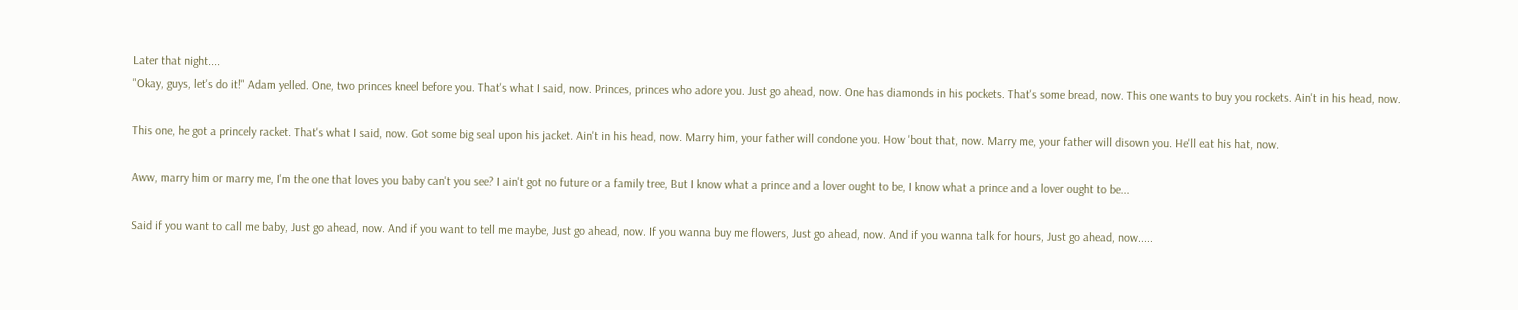Later that night....
"Okay, guys, let's do it!" Adam yelled. One, two princes kneel before you. That's what I said, now. Princes, princes who adore you. Just go ahead, now. One has diamonds in his pockets. That's some bread, now. This one wants to buy you rockets. Ain't in his head, now.

This one, he got a princely racket. That's what I said, now. Got some big seal upon his jacket. Ain't in his head, now. Marry him, your father will condone you. How 'bout that, now. Marry me, your father will disown you. He'll eat his hat, now.

Aww, marry him or marry me, I'm the one that loves you baby can't you see? I ain't got no future or a family tree, But I know what a prince and a lover ought to be, I know what a prince and a lover ought to be...

Said if you want to call me baby, Just go ahead, now. And if you want to tell me maybe, Just go ahead, now. If you wanna buy me flowers, Just go ahead, now. And if you wanna talk for hours, Just go ahead, now.....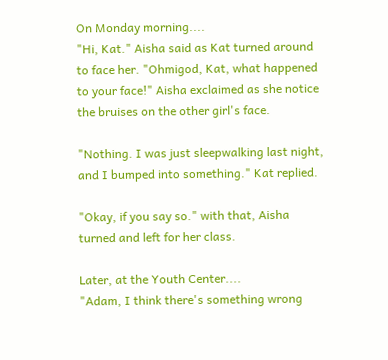On Monday morning....
"Hi, Kat." Aisha said as Kat turned around to face her. "Ohmigod, Kat, what happened to your face!" Aisha exclaimed as she notice the bruises on the other girl's face.

"Nothing. I was just sleepwalking last night, and I bumped into something." Kat replied.

"Okay, if you say so." with that, Aisha turned and left for her class.

Later, at the Youth Center....
"Adam, I think there's something wrong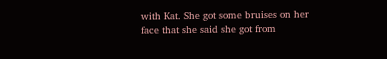with Kat. She got some bruises on her face that she said she got from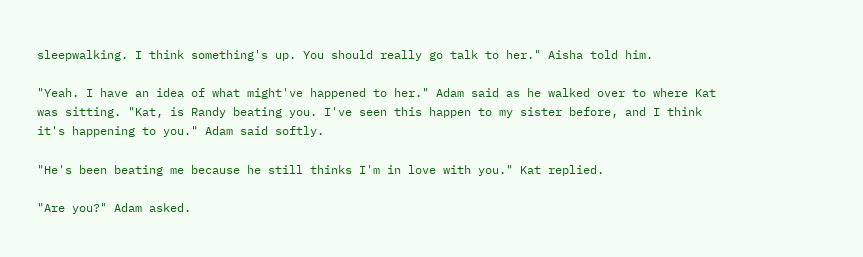sleepwalking. I think something's up. You should really go talk to her." Aisha told him.

"Yeah. I have an idea of what might've happened to her." Adam said as he walked over to where Kat was sitting. "Kat, is Randy beating you. I've seen this happen to my sister before, and I think it's happening to you." Adam said softly.

"He's been beating me because he still thinks I'm in love with you." Kat replied.

"Are you?" Adam asked.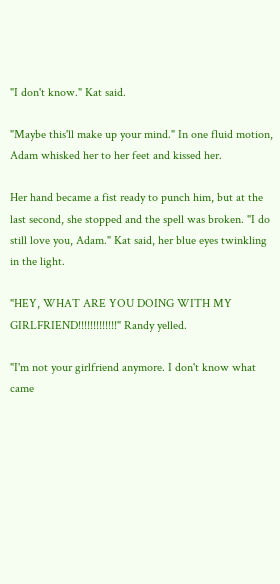"I don't know." Kat said.

"Maybe this'll make up your mind." In one fluid motion, Adam whisked her to her feet and kissed her.

Her hand became a fist ready to punch him, but at the last second, she stopped and the spell was broken. "I do still love you, Adam." Kat said, her blue eyes twinkling in the light.

"HEY, WHAT ARE YOU DOING WITH MY GIRLFRIEND!!!!!!!!!!!!!" Randy yelled.

"I'm not your girlfriend anymore. I don't know what came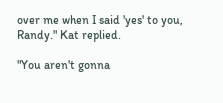over me when I said 'yes' to you, Randy." Kat replied.

"You aren't gonna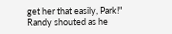get her that easily, Park!" Randy shouted as he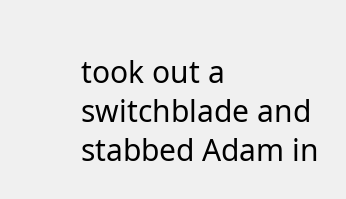took out a switchblade and stabbed Adam in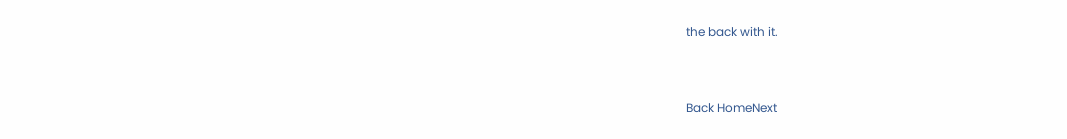the back with it.



Back HomeNext